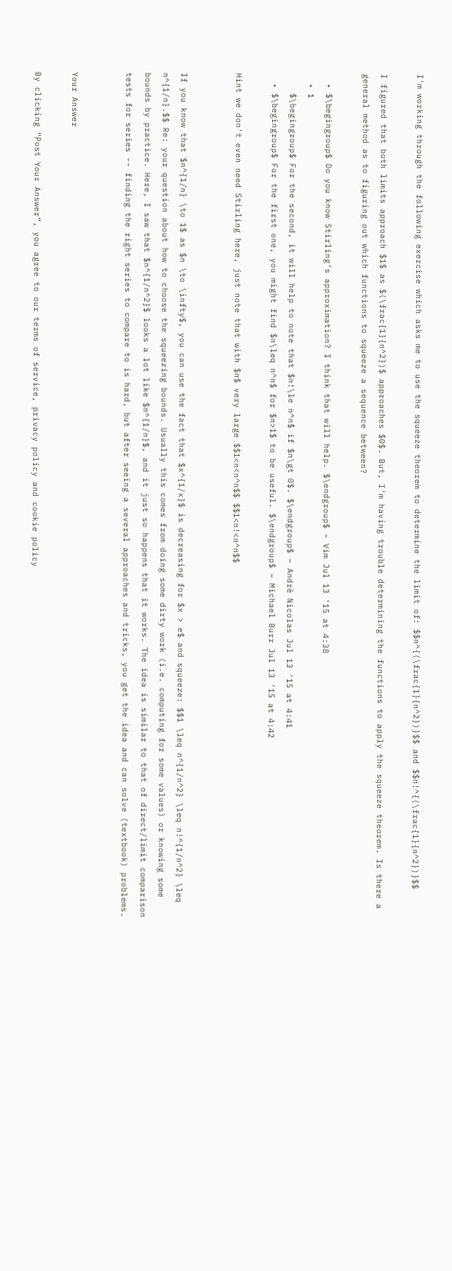I'm working through the following exercise which asks me to use the squeeze theorem to determine the limit of: $$n^{(\frac{1}{n^2})}$$ and $$n!^{(\frac{1}{n^2})}$$

I figured that both limits approach $1$ as $(\frac{1}{n^2})$ approaches $0$. But, I'm having trouble determining the functions to apply the squeeze theorem. Is there a general method as to figuring out which functions to squeeze a sequence between?

  • $\begingroup$ Do you know Stirling's approximation? I think that will help. $\endgroup$ – Vim Jul 13 '15 at 4:38
  • 1
    $\begingroup$ For the second, it will help to note that $n!\le n^n$ if $n\gt 0$. $\endgroup$ – André Nicolas Jul 13 '15 at 4:41
  • $\begingroup$ For the first one, you might find $n\leq n^n$ for $n>1$ to be useful. $\endgroup$ – Michael Burr Jul 13 '15 at 4:42

Hint we don't even need Stirling here, just note that with $n$ very large $$1<n<n^n$$ $$1<n!<n^n$$


If you know that $n^{1/n} \to 1$ as $n \to \infty$, you can use the fact that $x^{1/x}$ is decreasing for $x > e$ and squeeze: $$1 \leq n^{1/n^2} \leq n!^{1/n^2} \leq n^{1/n}.$$ Re: your question about how to choose the squeezing bounds. Usually this comes from doing some dirty work (i.e. computing for some values) or knowing some bounds by practice. Here, I saw that $n^{1/n^2}$ looks a lot like $n^{1/n}$, and it just so happens that it works. The idea is similar to that of direct/limit comparison tests for series -- finding the right series to compare to is hard, but after seeing a several approaches and tricks, you get the idea and can solve (textbook) problems.


Your Answer

By clicking “Post Your Answer”, you agree to our terms of service, privacy policy and cookie policy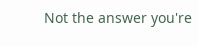Not the answer you're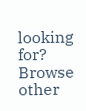looking for? Browse other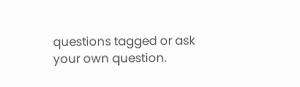questions tagged or ask your own question.